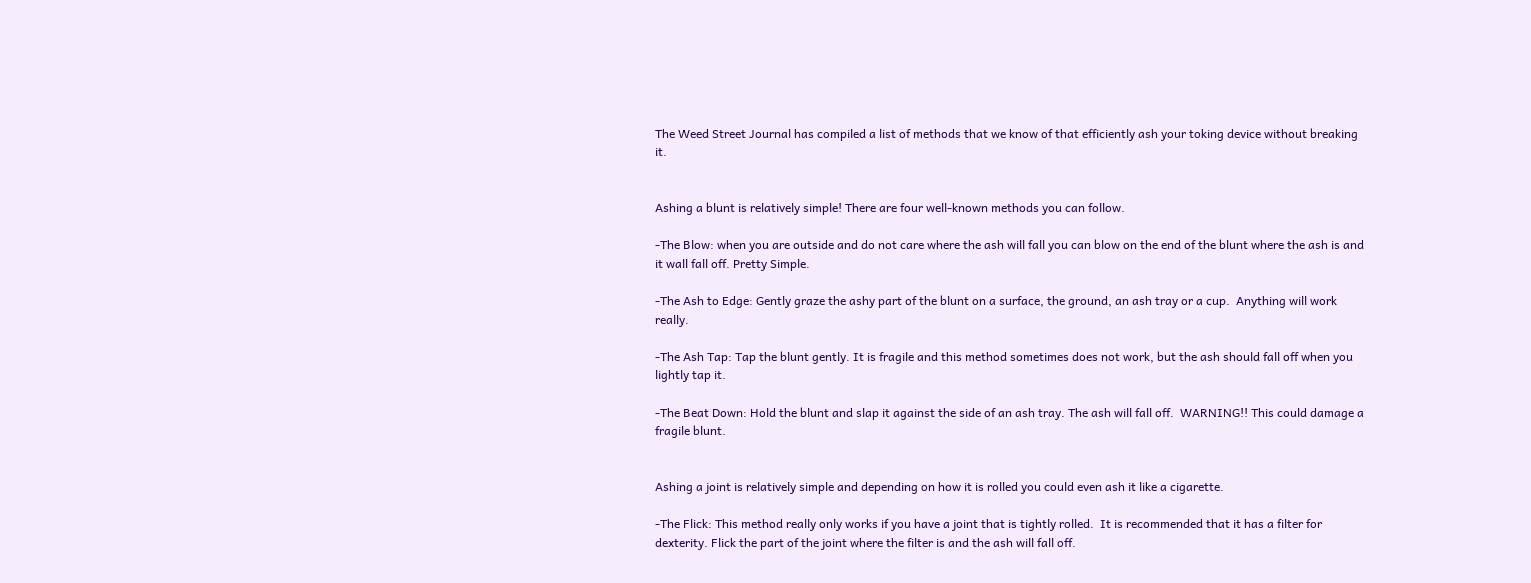The Weed Street Journal has compiled a list of methods that we know of that efficiently ash your toking device without breaking it.


Ashing a blunt is relatively simple! There are four well-known methods you can follow.

-The Blow: when you are outside and do not care where the ash will fall you can blow on the end of the blunt where the ash is and it wall fall off. Pretty Simple.

-The Ash to Edge: Gently graze the ashy part of the blunt on a surface, the ground, an ash tray or a cup.  Anything will work really.

-The Ash Tap: Tap the blunt gently. It is fragile and this method sometimes does not work, but the ash should fall off when you lightly tap it.

-The Beat Down: Hold the blunt and slap it against the side of an ash tray. The ash will fall off.  WARNING!! This could damage a fragile blunt.


Ashing a joint is relatively simple and depending on how it is rolled you could even ash it like a cigarette.

-The Flick: This method really only works if you have a joint that is tightly rolled.  It is recommended that it has a filter for dexterity. Flick the part of the joint where the filter is and the ash will fall off.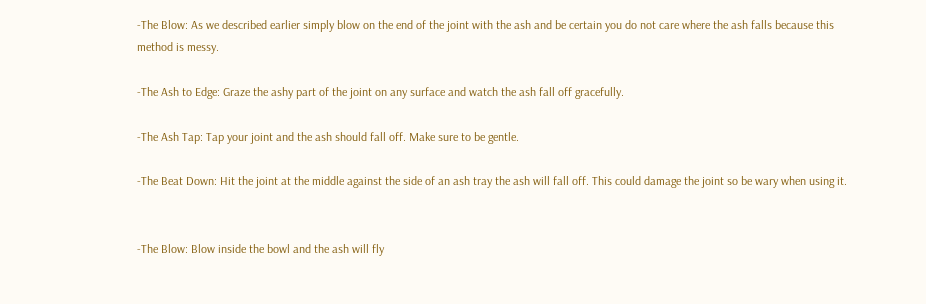-The Blow: As we described earlier simply blow on the end of the joint with the ash and be certain you do not care where the ash falls because this method is messy.

-The Ash to Edge: Graze the ashy part of the joint on any surface and watch the ash fall off gracefully.

-The Ash Tap: Tap your joint and the ash should fall off. Make sure to be gentle.

-The Beat Down: Hit the joint at the middle against the side of an ash tray the ash will fall off. This could damage the joint so be wary when using it.


-The Blow: Blow inside the bowl and the ash will fly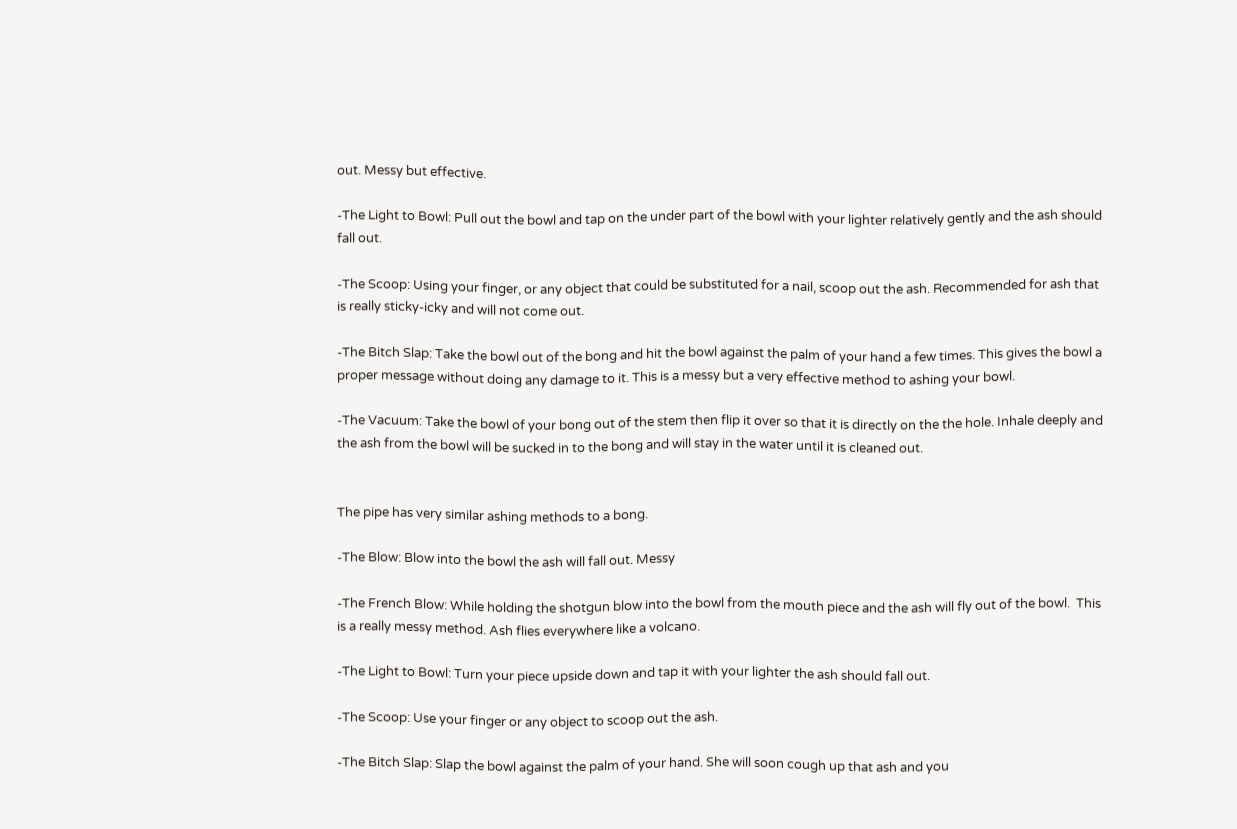out. Messy but effective.

-The Light to Bowl: Pull out the bowl and tap on the under part of the bowl with your lighter relatively gently and the ash should fall out.

-The Scoop: Using your finger, or any object that could be substituted for a nail, scoop out the ash. Recommended for ash that is really sticky-icky and will not come out.

-The Bitch Slap: Take the bowl out of the bong and hit the bowl against the palm of your hand a few times. This gives the bowl a proper message without doing any damage to it. This is a messy but a very effective method to ashing your bowl.

-The Vacuum: Take the bowl of your bong out of the stem then flip it over so that it is directly on the the hole. Inhale deeply and the ash from the bowl will be sucked in to the bong and will stay in the water until it is cleaned out.


The pipe has very similar ashing methods to a bong.

-The Blow: Blow into the bowl the ash will fall out. Messy

-The French Blow: While holding the shotgun blow into the bowl from the mouth piece and the ash will fly out of the bowl.  This is a really messy method. Ash flies everywhere like a volcano.

-The Light to Bowl: Turn your piece upside down and tap it with your lighter the ash should fall out.

-The Scoop: Use your finger or any object to scoop out the ash.

-The Bitch Slap: Slap the bowl against the palm of your hand. She will soon cough up that ash and you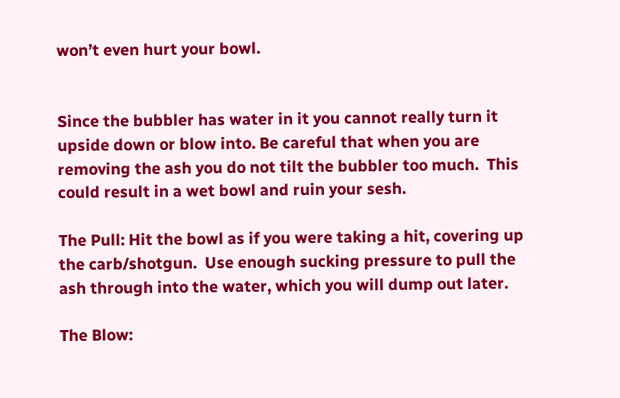won’t even hurt your bowl.


Since the bubbler has water in it you cannot really turn it upside down or blow into. Be careful that when you are removing the ash you do not tilt the bubbler too much.  This could result in a wet bowl and ruin your sesh.

The Pull: Hit the bowl as if you were taking a hit, covering up the carb/shotgun.  Use enough sucking pressure to pull the ash through into the water, which you will dump out later.

The Blow: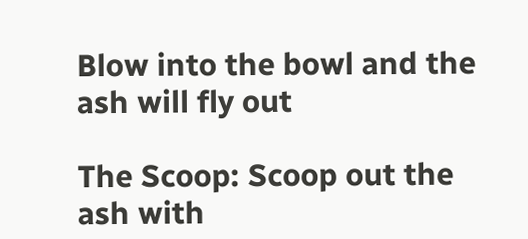Blow into the bowl and the ash will fly out

The Scoop: Scoop out the ash with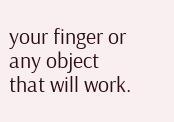your finger or any object that will work.